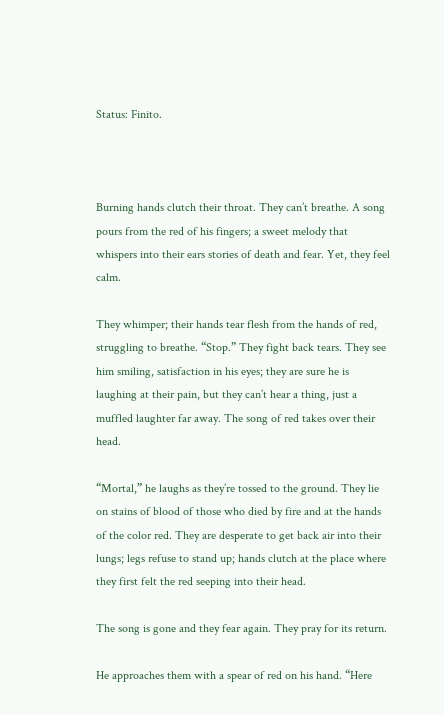Status: Finito.



Burning hands clutch their throat. They can’t breathe. A song pours from the red of his fingers; a sweet melody that whispers into their ears stories of death and fear. Yet, they feel calm.

They whimper; their hands tear flesh from the hands of red, struggling to breathe. “Stop.” They fight back tears. They see him smiling, satisfaction in his eyes; they are sure he is laughing at their pain, but they can’t hear a thing, just a muffled laughter far away. The song of red takes over their head.

“Mortal,” he laughs as they’re tossed to the ground. They lie on stains of blood of those who died by fire and at the hands of the color red. They are desperate to get back air into their lungs; legs refuse to stand up; hands clutch at the place where they first felt the red seeping into their head.

The song is gone and they fear again. They pray for its return.

He approaches them with a spear of red on his hand. “Here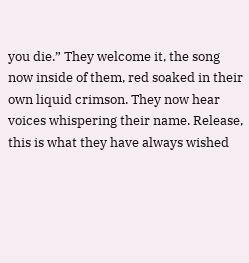you die.” They welcome it, the song now inside of them, red soaked in their own liquid crimson. They now hear voices whispering their name. Release, this is what they have always wished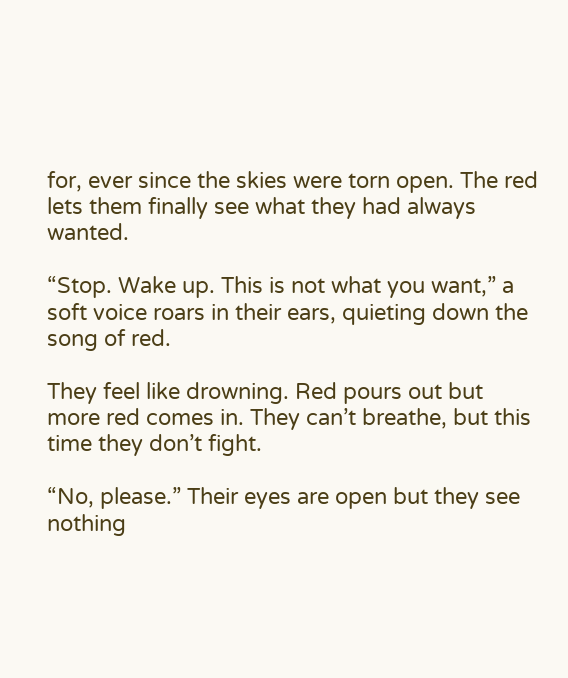for, ever since the skies were torn open. The red lets them finally see what they had always wanted.

“Stop. Wake up. This is not what you want,” a soft voice roars in their ears, quieting down the song of red.

They feel like drowning. Red pours out but more red comes in. They can’t breathe, but this time they don’t fight.

“No, please.” Their eyes are open but they see nothing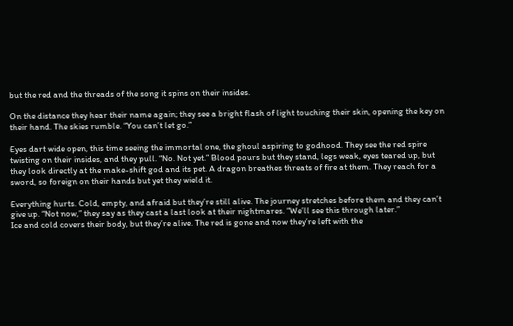but the red and the threads of the song it spins on their insides.

On the distance they hear their name again; they see a bright flash of light touching their skin, opening the key on their hand. The skies rumble. “You can’t let go.”

Eyes dart wide open, this time seeing the immortal one, the ghoul aspiring to godhood. They see the red spire twisting on their insides, and they pull. “No. Not yet.” Blood pours but they stand, legs weak, eyes teared up, but they look directly at the make-shift god and its pet. A dragon breathes threats of fire at them. They reach for a sword, so foreign on their hands but yet they wield it.

Everything hurts. Cold, empty, and afraid but they’re still alive. The journey stretches before them and they can’t give up. “Not now,” they say as they cast a last look at their nightmares. “We’ll see this through later.”
Ice and cold covers their body, but they’re alive. The red is gone and now they’re left with the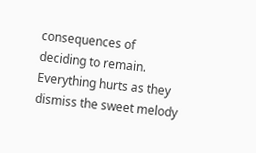consequences of deciding to remain. Everything hurts as they dismiss the sweet melody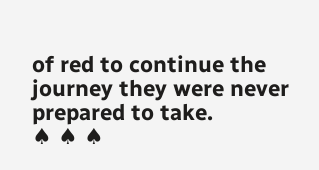of red to continue the journey they were never prepared to take.
♠ ♠ ♠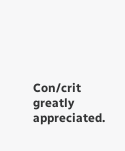Con/crit greatly appreciated.